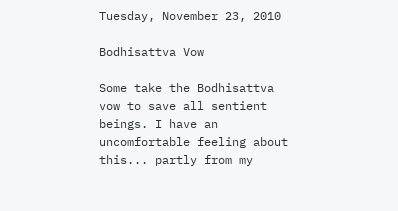Tuesday, November 23, 2010

Bodhisattva Vow

Some take the Bodhisattva vow to save all sentient beings. I have an uncomfortable feeling about this... partly from my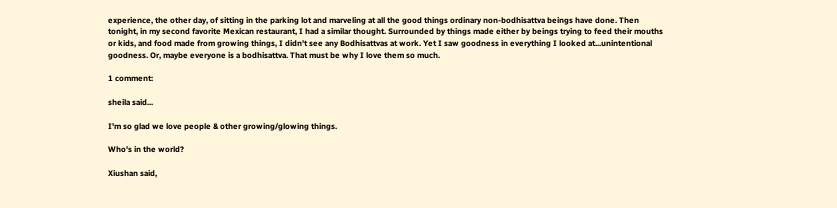experience, the other day, of sitting in the parking lot and marveling at all the good things ordinary non-bodhisattva beings have done. Then tonight, in my second favorite Mexican restaurant, I had a similar thought. Surrounded by things made either by beings trying to feed their mouths or kids, and food made from growing things, I didn't see any Bodhisattvas at work. Yet I saw goodness in everything I looked at...unintentional goodness. Or, maybe everyone is a bodhisattva. That must be why I love them so much.

1 comment:

sheila said...

I'm so glad we love people & other growing/glowing things.

Who's in the world?

Xiushan said,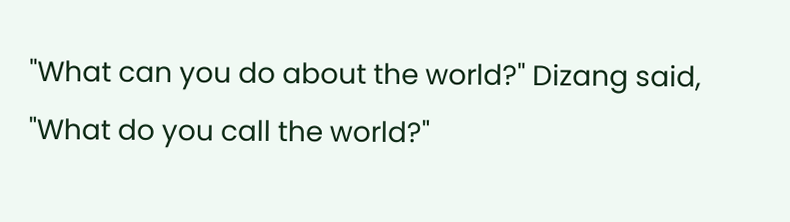"What can you do about the world?" Dizang said, "What do you call the world?"